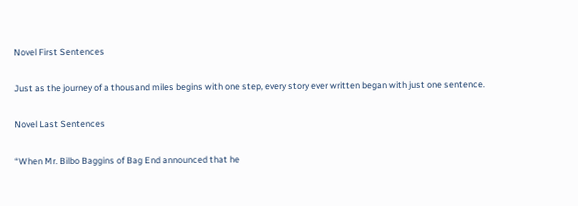Novel First Sentences

Just as the journey of a thousand miles begins with one step, every story ever written began with just one sentence.

Novel Last Sentences

“When Mr. Bilbo Baggins of Bag End announced that he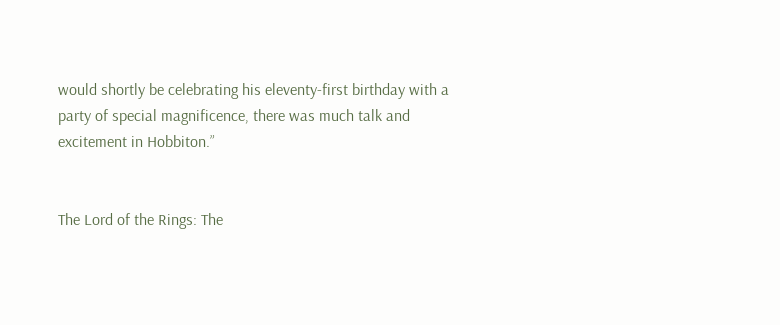would shortly be celebrating his eleventy-first birthday with a party of special magnificence, there was much talk and excitement in Hobbiton.”


The Lord of the Rings: The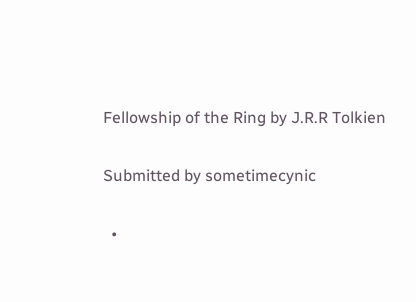Fellowship of the Ring by J.R.R Tolkien

Submitted by sometimecynic

  •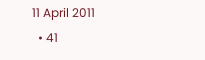11 April 2011
  • 41